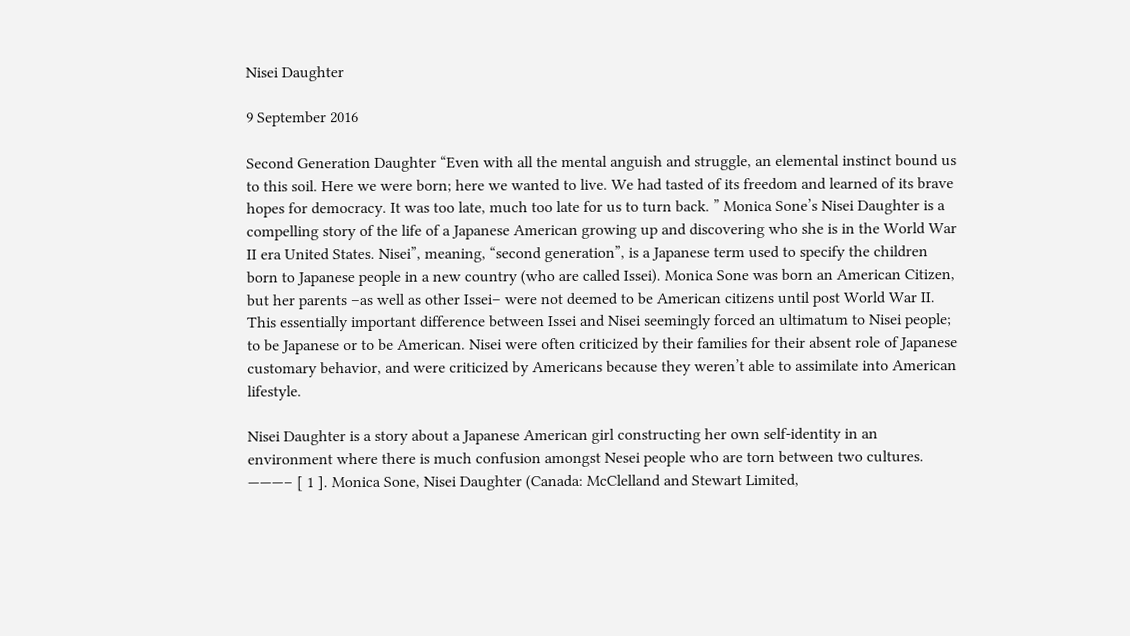Nisei Daughter

9 September 2016

Second Generation Daughter “Even with all the mental anguish and struggle, an elemental instinct bound us to this soil. Here we were born; here we wanted to live. We had tasted of its freedom and learned of its brave hopes for democracy. It was too late, much too late for us to turn back. ” Monica Sone’s Nisei Daughter is a compelling story of the life of a Japanese American growing up and discovering who she is in the World War II era United States. Nisei”, meaning, “second generation”, is a Japanese term used to specify the children born to Japanese people in a new country (who are called Issei). Monica Sone was born an American Citizen, but her parents –as well as other Issei– were not deemed to be American citizens until post World War II. This essentially important difference between Issei and Nisei seemingly forced an ultimatum to Nisei people; to be Japanese or to be American. Nisei were often criticized by their families for their absent role of Japanese customary behavior, and were criticized by Americans because they weren’t able to assimilate into American lifestyle.

Nisei Daughter is a story about a Japanese American girl constructing her own self-identity in an environment where there is much confusion amongst Nesei people who are torn between two cultures. ———– [ 1 ]. Monica Sone, Nisei Daughter (Canada: McClelland and Stewart Limited,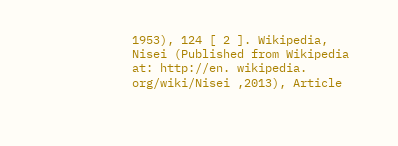1953), 124 [ 2 ]. Wikipedia, Nisei (Published from Wikipedia at: http://en. wikipedia. org/wiki/Nisei ,2013), Article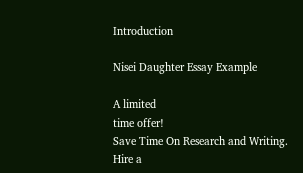Introduction

Nisei Daughter Essay Example

A limited
time offer!
Save Time On Research and Writing. Hire a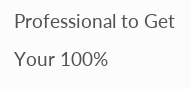Professional to Get Your 100%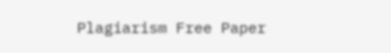Plagiarism Free Paper